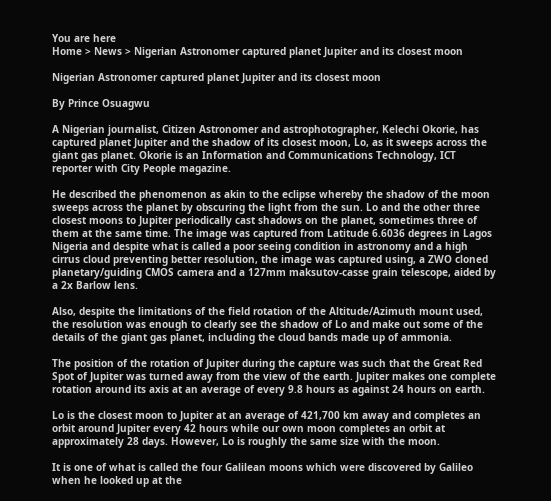You are here
Home > News > Nigerian Astronomer captured planet Jupiter and its closest moon

Nigerian Astronomer captured planet Jupiter and its closest moon

By Prince Osuagwu

A Nigerian journalist, Citizen Astronomer and astrophotographer, Kelechi Okorie, has captured planet Jupiter and the shadow of its closest moon, Lo, as it sweeps across the giant gas planet. Okorie is an Information and Communications Technology, ICT reporter with City People magazine.

He described the phenomenon as akin to the eclipse whereby the shadow of the moon sweeps across the planet by obscuring the light from the sun. Lo and the other three closest moons to Jupiter periodically cast shadows on the planet, sometimes three of them at the same time. The image was captured from Latitude 6.6036 degrees in Lagos Nigeria and despite what is called a poor seeing condition in astronomy and a high cirrus cloud preventing better resolution, the image was captured using, a ZWO cloned planetary/guiding CMOS camera and a 127mm maksutov-casse grain telescope, aided by a 2x Barlow lens.

Also, despite the limitations of the field rotation of the Altitude/Azimuth mount used, the resolution was enough to clearly see the shadow of Lo and make out some of the details of the giant gas planet, including the cloud bands made up of ammonia.

The position of the rotation of Jupiter during the capture was such that the Great Red Spot of Jupiter was turned away from the view of the earth. Jupiter makes one complete rotation around its axis at an average of every 9.8 hours as against 24 hours on earth.

Lo is the closest moon to Jupiter at an average of 421,700 km away and completes an orbit around Jupiter every 42 hours while our own moon completes an orbit at approximately 28 days. However, Lo is roughly the same size with the moon.

It is one of what is called the four Galilean moons which were discovered by Galileo when he looked up at the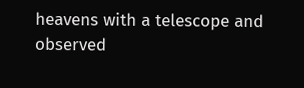heavens with a telescope and observed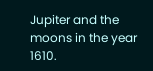Jupiter and the moons in the year 1610.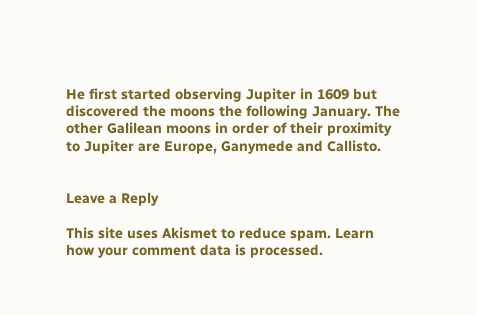He first started observing Jupiter in 1609 but discovered the moons the following January. The other Galilean moons in order of their proximity to Jupiter are Europe, Ganymede and Callisto.


Leave a Reply

This site uses Akismet to reduce spam. Learn how your comment data is processed.